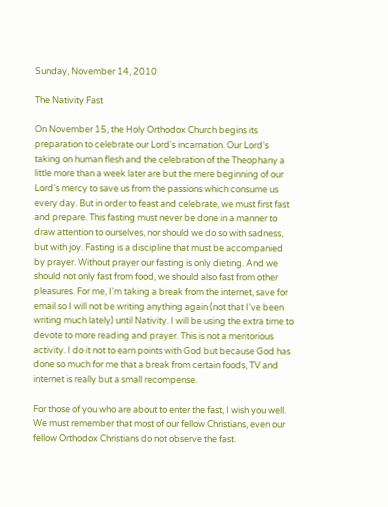Sunday, November 14, 2010

The Nativity Fast

On November 15, the Holy Orthodox Church begins its preparation to celebrate our Lord's incarnation. Our Lord's taking on human flesh and the celebration of the Theophany a little more than a week later are but the mere beginning of our Lord's mercy to save us from the passions which consume us every day. But in order to feast and celebrate, we must first fast and prepare. This fasting must never be done in a manner to draw attention to ourselves, nor should we do so with sadness, but with joy. Fasting is a discipline that must be accompanied by prayer. Without prayer our fasting is only dieting. And we should not only fast from food, we should also fast from other pleasures. For me, I'm taking a break from the internet, save for email so I will not be writing anything again (not that I've been writing much lately) until Nativity. I will be using the extra time to devote to more reading and prayer. This is not a meritorious activity. I do it not to earn points with God but because God has done so much for me that a break from certain foods, TV and internet is really but a small recompense.

For those of you who are about to enter the fast, I wish you well. We must remember that most of our fellow Christians, even our fellow Orthodox Christians do not observe the fast.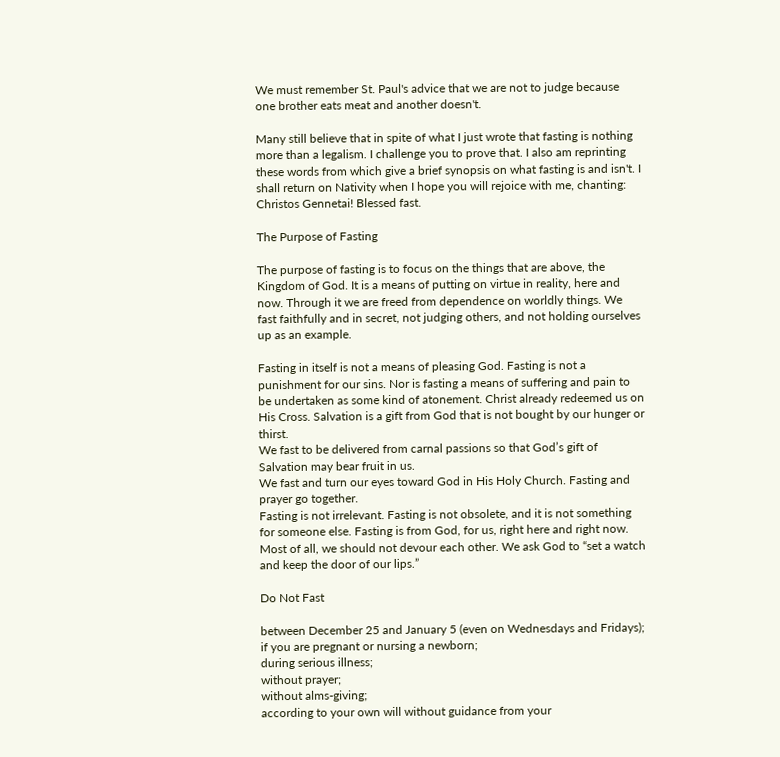We must remember St. Paul's advice that we are not to judge because one brother eats meat and another doesn't.

Many still believe that in spite of what I just wrote that fasting is nothing more than a legalism. I challenge you to prove that. I also am reprinting these words from which give a brief synopsis on what fasting is and isn't. I shall return on Nativity when I hope you will rejoice with me, chanting: Christos Gennetai! Blessed fast.

The Purpose of Fasting

The purpose of fasting is to focus on the things that are above, the Kingdom of God. It is a means of putting on virtue in reality, here and now. Through it we are freed from dependence on worldly things. We fast faithfully and in secret, not judging others, and not holding ourselves up as an example.

Fasting in itself is not a means of pleasing God. Fasting is not a punishment for our sins. Nor is fasting a means of suffering and pain to be undertaken as some kind of atonement. Christ already redeemed us on His Cross. Salvation is a gift from God that is not bought by our hunger or thirst.
We fast to be delivered from carnal passions so that God’s gift of Salvation may bear fruit in us.
We fast and turn our eyes toward God in His Holy Church. Fasting and prayer go together.
Fasting is not irrelevant. Fasting is not obsolete, and it is not something for someone else. Fasting is from God, for us, right here and right now.
Most of all, we should not devour each other. We ask God to “set a watch and keep the door of our lips.”

Do Not Fast

between December 25 and January 5 (even on Wednesdays and Fridays);
if you are pregnant or nursing a newborn;
during serious illness;
without prayer;
without alms-giving;
according to your own will without guidance from your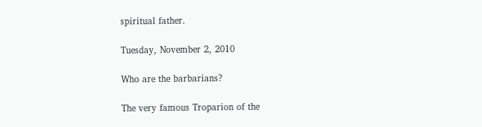spiritual father.

Tuesday, November 2, 2010

Who are the barbarians?

The very famous Troparion of the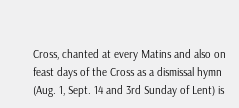Cross, chanted at every Matins and also on feast days of the Cross as a dismissal hymn (Aug. 1, Sept. 14 and 3rd Sunday of Lent) is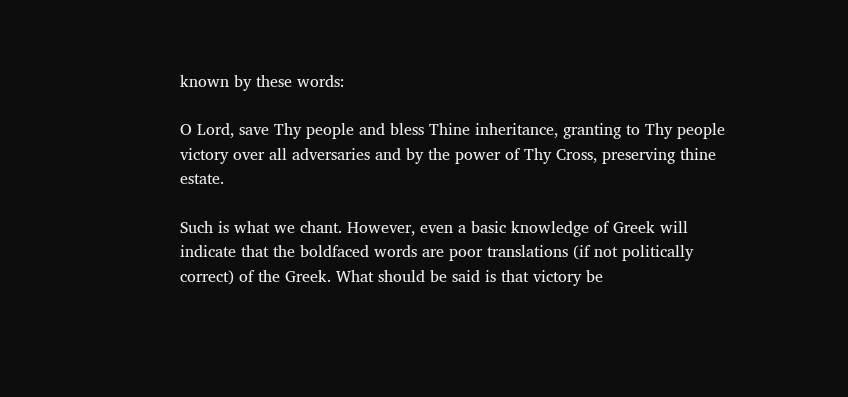known by these words:

O Lord, save Thy people and bless Thine inheritance, granting to Thy people victory over all adversaries and by the power of Thy Cross, preserving thine estate.

Such is what we chant. However, even a basic knowledge of Greek will indicate that the boldfaced words are poor translations (if not politically correct) of the Greek. What should be said is that victory be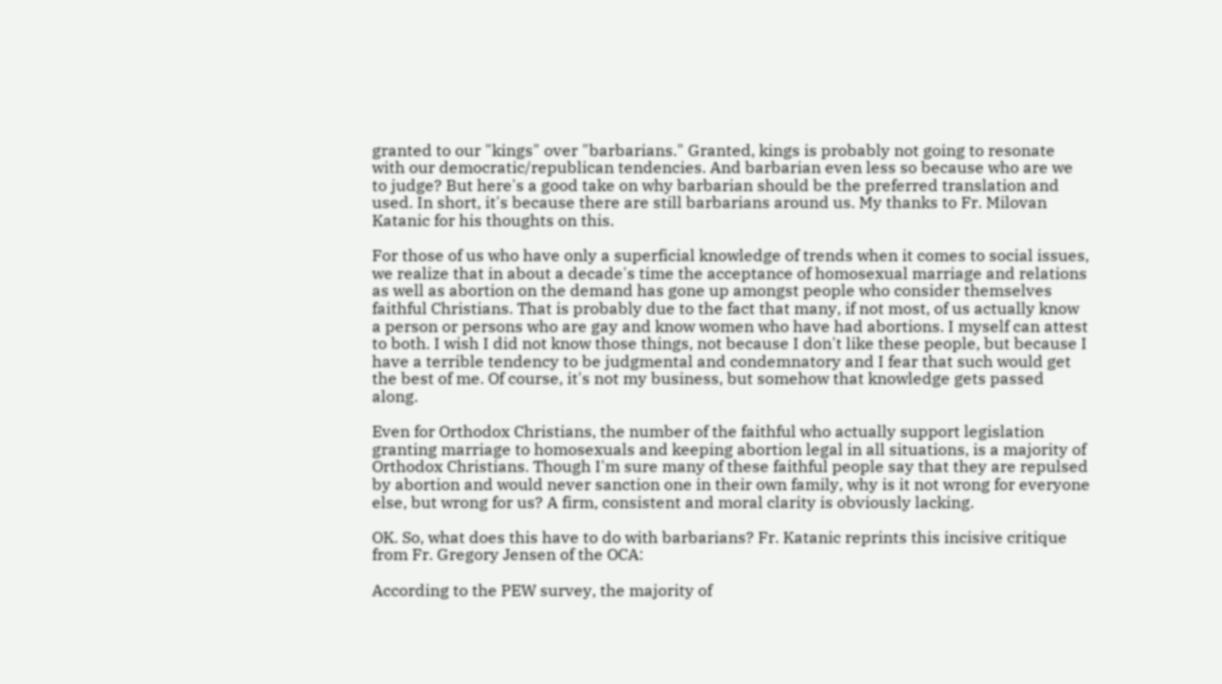granted to our "kings" over "barbarians." Granted, kings is probably not going to resonate with our democratic/republican tendencies. And barbarian even less so because who are we to judge? But here's a good take on why barbarian should be the preferred translation and used. In short, it's because there are still barbarians around us. My thanks to Fr. Milovan Katanic for his thoughts on this.

For those of us who have only a superficial knowledge of trends when it comes to social issues, we realize that in about a decade's time the acceptance of homosexual marriage and relations as well as abortion on the demand has gone up amongst people who consider themselves faithful Christians. That is probably due to the fact that many, if not most, of us actually know a person or persons who are gay and know women who have had abortions. I myself can attest to both. I wish I did not know those things, not because I don't like these people, but because I have a terrible tendency to be judgmental and condemnatory and I fear that such would get the best of me. Of course, it's not my business, but somehow that knowledge gets passed along.

Even for Orthodox Christians, the number of the faithful who actually support legislation granting marriage to homosexuals and keeping abortion legal in all situations, is a majority of Orthodox Christians. Though I'm sure many of these faithful people say that they are repulsed by abortion and would never sanction one in their own family, why is it not wrong for everyone else, but wrong for us? A firm, consistent and moral clarity is obviously lacking.

OK. So, what does this have to do with barbarians? Fr. Katanic reprints this incisive critique from Fr. Gregory Jensen of the OCA:

According to the PEW survey, the majority of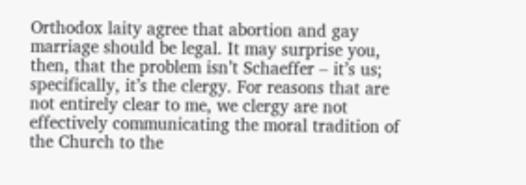Orthodox laity agree that abortion and gay marriage should be legal. It may surprise you, then, that the problem isn’t Schaeffer – it’s us; specifically, it’s the clergy. For reasons that are not entirely clear to me, we clergy are not effectively communicating the moral tradition of the Church to the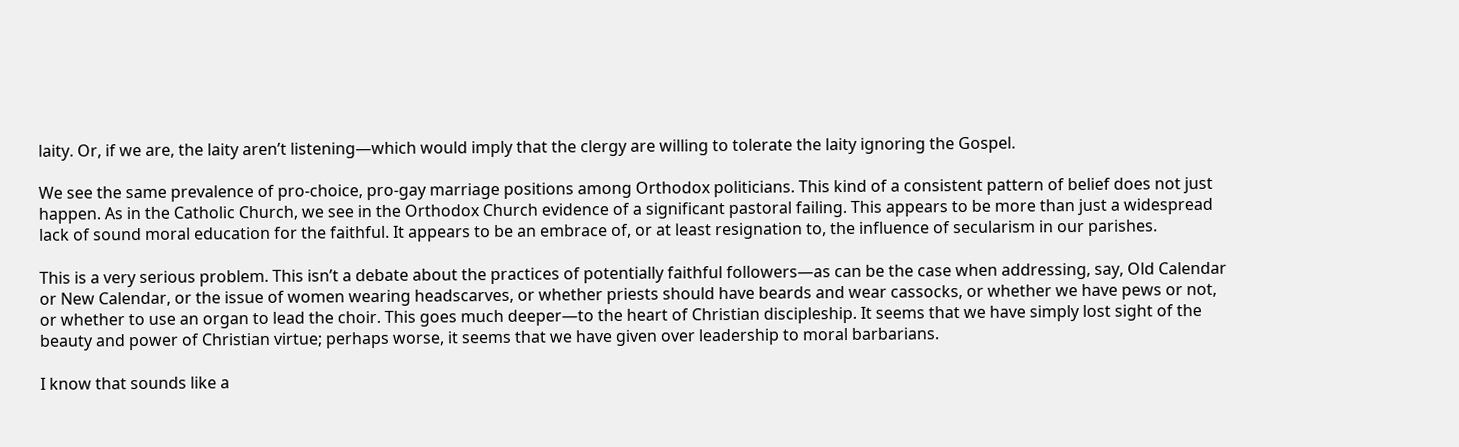laity. Or, if we are, the laity aren’t listening—which would imply that the clergy are willing to tolerate the laity ignoring the Gospel.

We see the same prevalence of pro-choice, pro-gay marriage positions among Orthodox politicians. This kind of a consistent pattern of belief does not just happen. As in the Catholic Church, we see in the Orthodox Church evidence of a significant pastoral failing. This appears to be more than just a widespread lack of sound moral education for the faithful. It appears to be an embrace of, or at least resignation to, the influence of secularism in our parishes.

This is a very serious problem. This isn’t a debate about the practices of potentially faithful followers—as can be the case when addressing, say, Old Calendar or New Calendar, or the issue of women wearing headscarves, or whether priests should have beards and wear cassocks, or whether we have pews or not, or whether to use an organ to lead the choir. This goes much deeper—to the heart of Christian discipleship. It seems that we have simply lost sight of the beauty and power of Christian virtue; perhaps worse, it seems that we have given over leadership to moral barbarians.

I know that sounds like a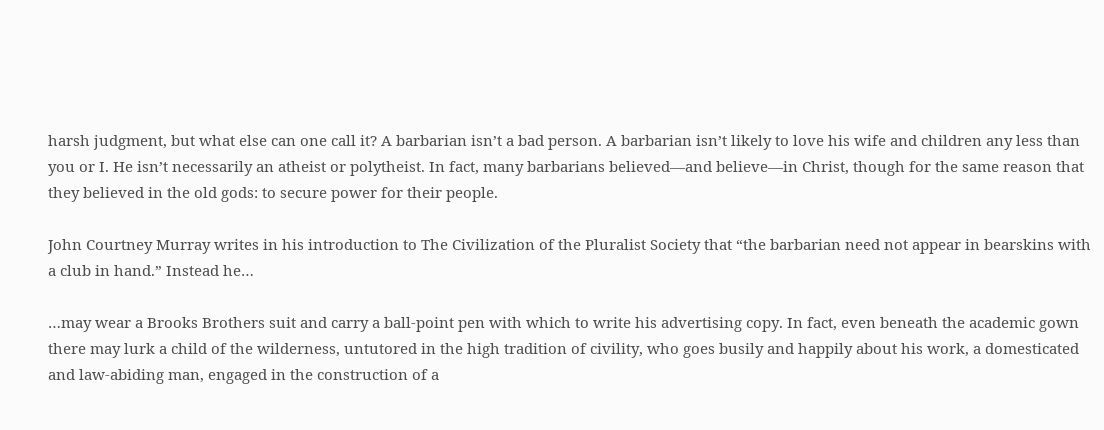harsh judgment, but what else can one call it? A barbarian isn’t a bad person. A barbarian isn’t likely to love his wife and children any less than you or I. He isn’t necessarily an atheist or polytheist. In fact, many barbarians believed—and believe—in Christ, though for the same reason that they believed in the old gods: to secure power for their people.

John Courtney Murray writes in his introduction to The Civilization of the Pluralist Society that “the barbarian need not appear in bearskins with a club in hand.” Instead he…

…may wear a Brooks Brothers suit and carry a ball-point pen with which to write his advertising copy. In fact, even beneath the academic gown there may lurk a child of the wilderness, untutored in the high tradition of civility, who goes busily and happily about his work, a domesticated and law-abiding man, engaged in the construction of a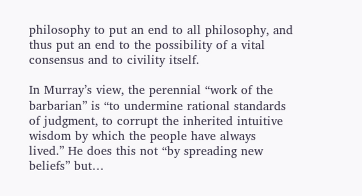philosophy to put an end to all philosophy, and thus put an end to the possibility of a vital consensus and to civility itself.

In Murray’s view, the perennial “work of the barbarian” is “to undermine rational standards of judgment, to corrupt the inherited intuitive wisdom by which the people have always lived.” He does this not “by spreading new beliefs” but…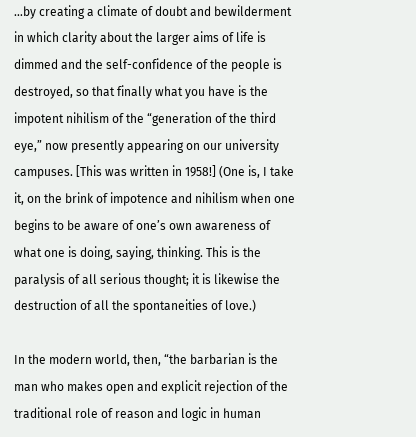…by creating a climate of doubt and bewilderment in which clarity about the larger aims of life is dimmed and the self-confidence of the people is destroyed, so that finally what you have is the impotent nihilism of the “generation of the third eye,” now presently appearing on our university campuses. [This was written in 1958!] (One is, I take it, on the brink of impotence and nihilism when one begins to be aware of one’s own awareness of what one is doing, saying, thinking. This is the paralysis of all serious thought; it is likewise the destruction of all the spontaneities of love.)

In the modern world, then, “the barbarian is the man who makes open and explicit rejection of the traditional role of reason and logic in human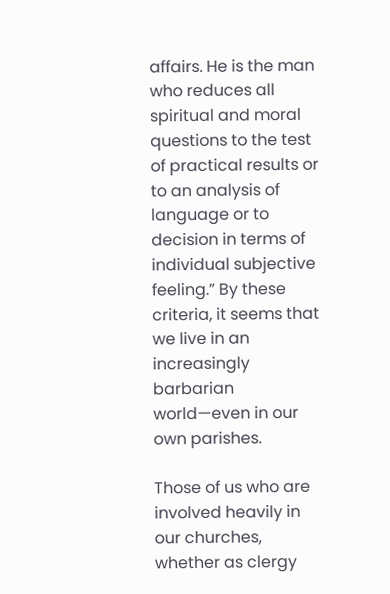affairs. He is the man who reduces all spiritual and moral questions to the test of practical results or to an analysis of language or to decision in terms of individual subjective feeling.” By these criteria, it seems that we live in an increasingly barbarian world—even in our own parishes.

Those of us who are involved heavily in our churches, whether as clergy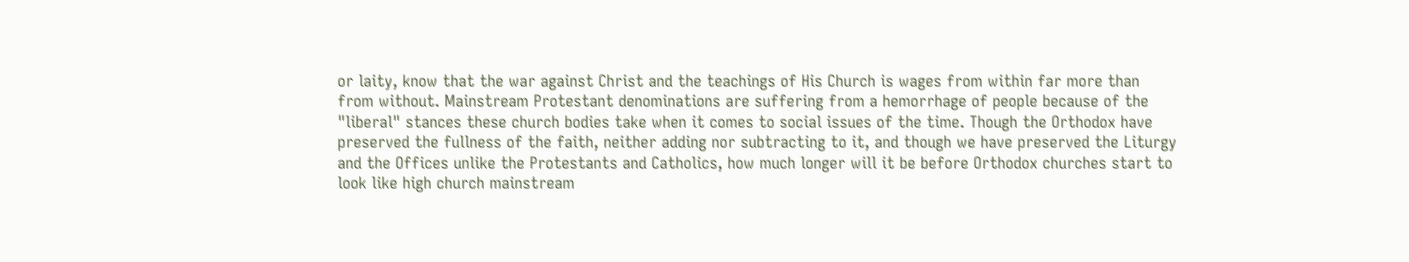or laity, know that the war against Christ and the teachings of His Church is wages from within far more than from without. Mainstream Protestant denominations are suffering from a hemorrhage of people because of the "liberal" stances these church bodies take when it comes to social issues of the time. Though the Orthodox have preserved the fullness of the faith, neither adding nor subtracting to it, and though we have preserved the Liturgy and the Offices unlike the Protestants and Catholics, how much longer will it be before Orthodox churches start to look like high church mainstream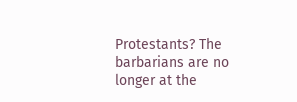Protestants? The barbarians are no longer at the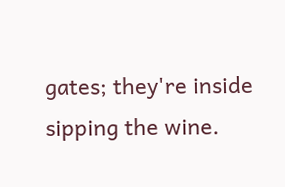gates; they're inside sipping the wine.